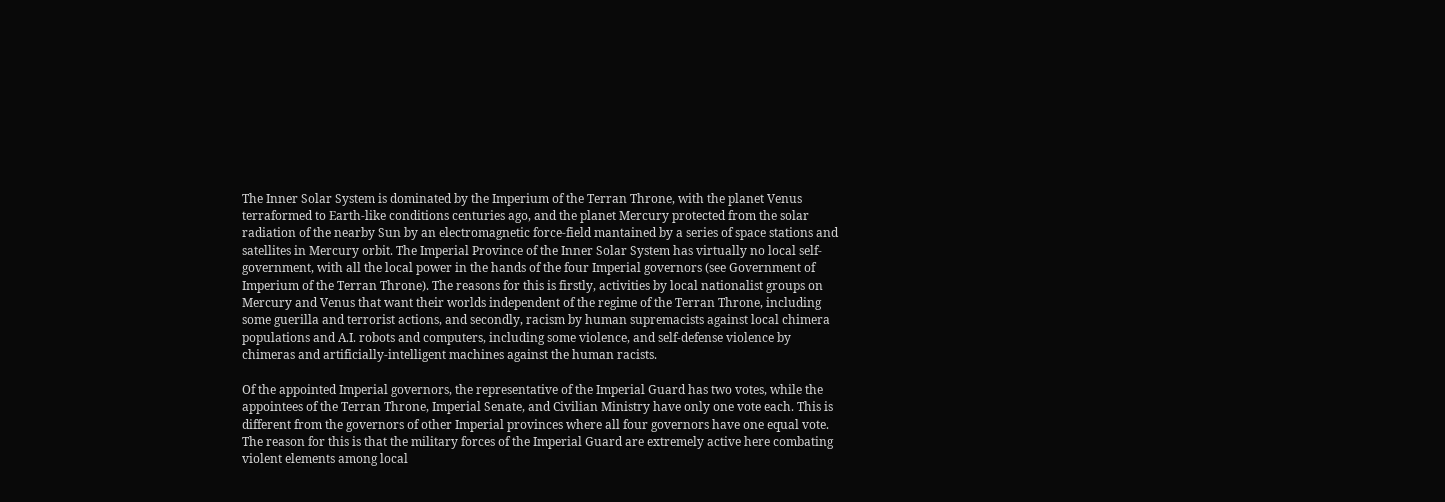The Inner Solar System is dominated by the Imperium of the Terran Throne, with the planet Venus terraformed to Earth-like conditions centuries ago, and the planet Mercury protected from the solar radiation of the nearby Sun by an electromagnetic force-field mantained by a series of space stations and satellites in Mercury orbit. The Imperial Province of the Inner Solar System has virtually no local self-government, with all the local power in the hands of the four Imperial governors (see Government of Imperium of the Terran Throne). The reasons for this is firstly, activities by local nationalist groups on Mercury and Venus that want their worlds independent of the regime of the Terran Throne, including some guerilla and terrorist actions, and secondly, racism by human supremacists against local chimera populations and A.I. robots and computers, including some violence, and self-defense violence by chimeras and artificially-intelligent machines against the human racists.

Of the appointed Imperial governors, the representative of the Imperial Guard has two votes, while the appointees of the Terran Throne, Imperial Senate, and Civilian Ministry have only one vote each. This is different from the governors of other Imperial provinces where all four governors have one equal vote. The reason for this is that the military forces of the Imperial Guard are extremely active here combating violent elements among local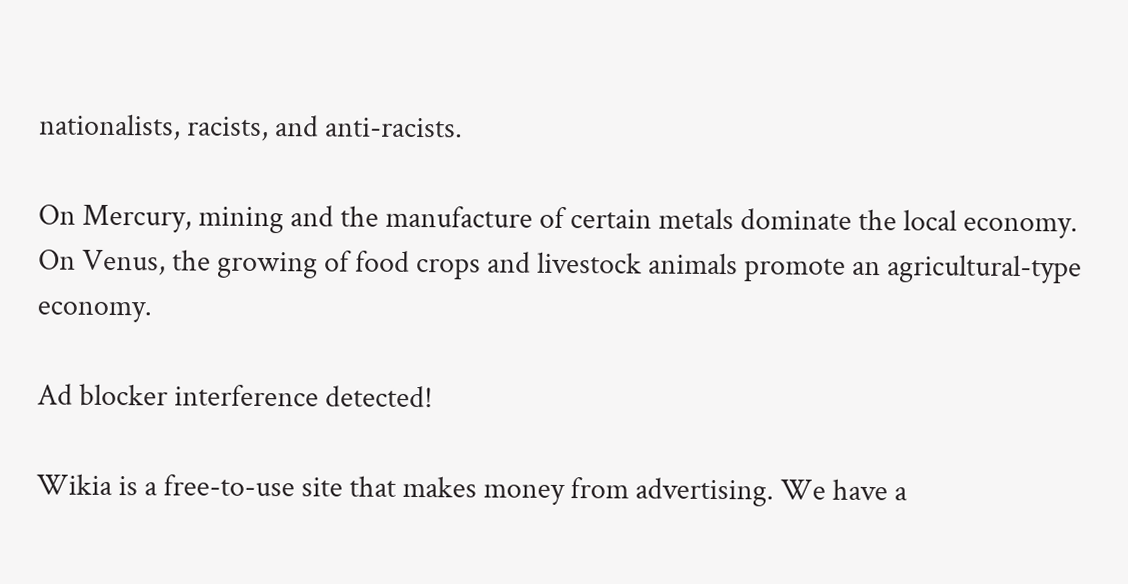nationalists, racists, and anti-racists.

On Mercury, mining and the manufacture of certain metals dominate the local economy. On Venus, the growing of food crops and livestock animals promote an agricultural-type economy.

Ad blocker interference detected!

Wikia is a free-to-use site that makes money from advertising. We have a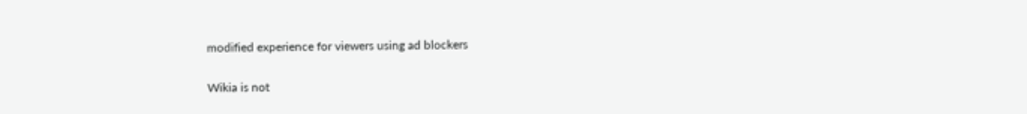modified experience for viewers using ad blockers

Wikia is not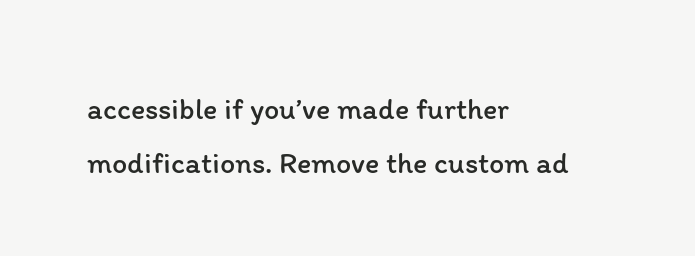accessible if you’ve made further modifications. Remove the custom ad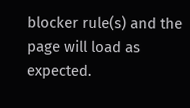blocker rule(s) and the page will load as expected.